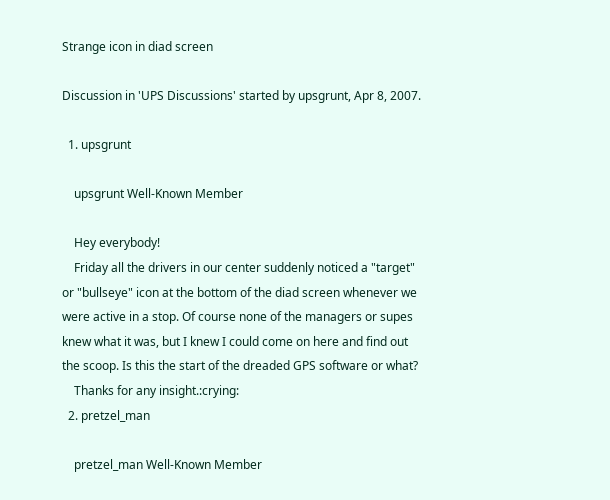Strange icon in diad screen

Discussion in 'UPS Discussions' started by upsgrunt, Apr 8, 2007.

  1. upsgrunt

    upsgrunt Well-Known Member

    Hey everybody!
    Friday all the drivers in our center suddenly noticed a "target" or "bullseye" icon at the bottom of the diad screen whenever we were active in a stop. Of course none of the managers or supes knew what it was, but I knew I could come on here and find out the scoop. Is this the start of the dreaded GPS software or what?
    Thanks for any insight.:crying:
  2. pretzel_man

    pretzel_man Well-Known Member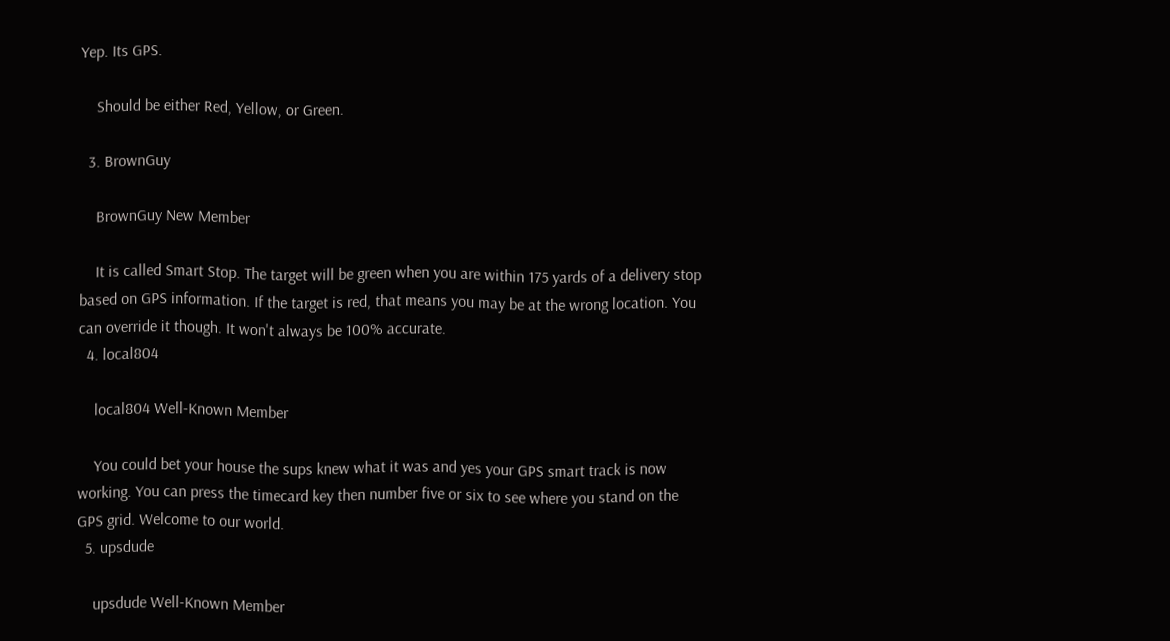Yep. Its GPS.

    Should be either Red, Yellow, or Green.

  3. BrownGuy

    BrownGuy New Member

    It is called Smart Stop. The target will be green when you are within 175 yards of a delivery stop based on GPS information. If the target is red, that means you may be at the wrong location. You can override it though. It won't always be 100% accurate.
  4. local804

    local804 Well-Known Member

    You could bet your house the sups knew what it was and yes your GPS smart track is now working. You can press the timecard key then number five or six to see where you stand on the GPS grid. Welcome to our world.
  5. upsdude

    upsdude Well-Known Member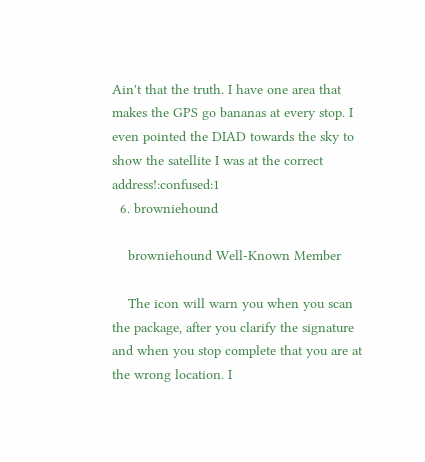Ain't that the truth. I have one area that makes the GPS go bananas at every stop. I even pointed the DIAD towards the sky to show the satellite I was at the correct address!:confused:1
  6. browniehound

    browniehound Well-Known Member

    The icon will warn you when you scan the package, after you clarify the signature and when you stop complete that you are at the wrong location. I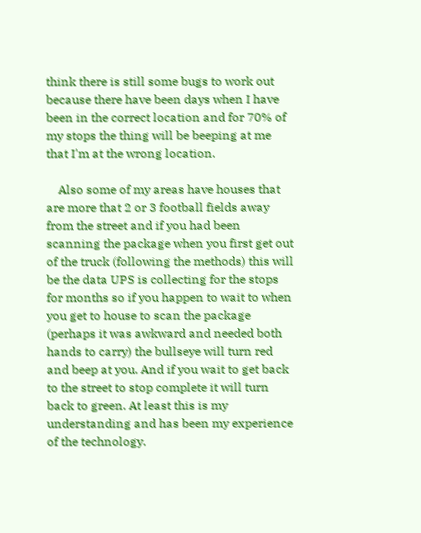think there is still some bugs to work out because there have been days when I have been in the correct location and for 70% of my stops the thing will be beeping at me that I'm at the wrong location.

    Also some of my areas have houses that are more that 2 or 3 football fields away from the street and if you had been scanning the package when you first get out of the truck (following the methods) this will be the data UPS is collecting for the stops for months so if you happen to wait to when you get to house to scan the package (perhaps it was awkward and needed both hands to carry) the bullseye will turn red and beep at you. And if you wait to get back to the street to stop complete it will turn back to green. At least this is my understanding and has been my experience of the technology.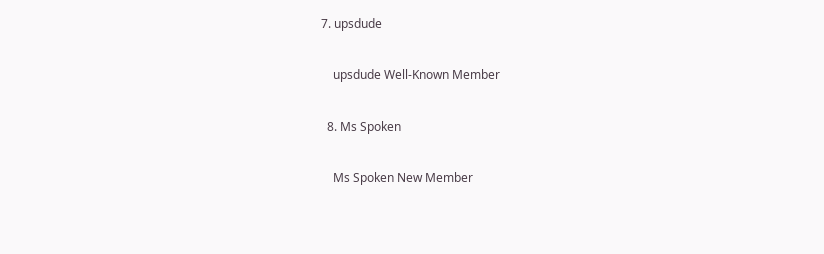7. upsdude

    upsdude Well-Known Member

  8. Ms Spoken

    Ms Spoken New Member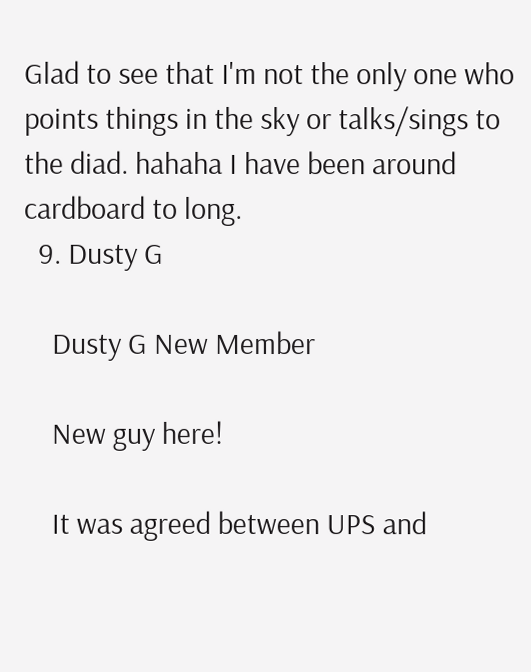Glad to see that I'm not the only one who points things in the sky or talks/sings to the diad. hahaha I have been around cardboard to long.
  9. Dusty G

    Dusty G New Member

    New guy here!

    It was agreed between UPS and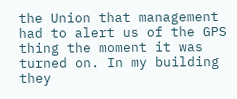the Union that management had to alert us of the GPS thing the moment it was turned on. In my building they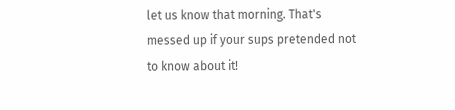let us know that morning. That's messed up if your sups pretended not to know about it!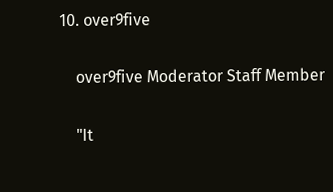10. over9five

    over9five Moderator Staff Member

    "It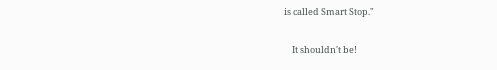is called Smart Stop."

    It shouldn't be!